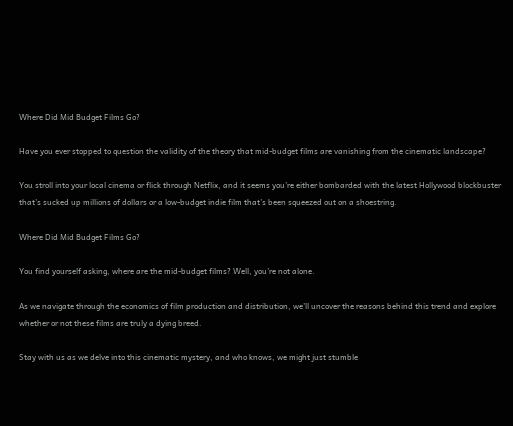Where Did Mid Budget Films Go?

Have you ever stopped to question the validity of the theory that mid-budget films are vanishing from the cinematic landscape?

You stroll into your local cinema or flick through Netflix, and it seems you’re either bombarded with the latest Hollywood blockbuster that’s sucked up millions of dollars or a low-budget indie film that’s been squeezed out on a shoestring.

Where Did Mid Budget Films Go?

You find yourself asking, where are the mid-budget films? Well, you’re not alone.

As we navigate through the economics of film production and distribution, we’ll uncover the reasons behind this trend and explore whether or not these films are truly a dying breed.

Stay with us as we delve into this cinematic mystery, and who knows, we might just stumble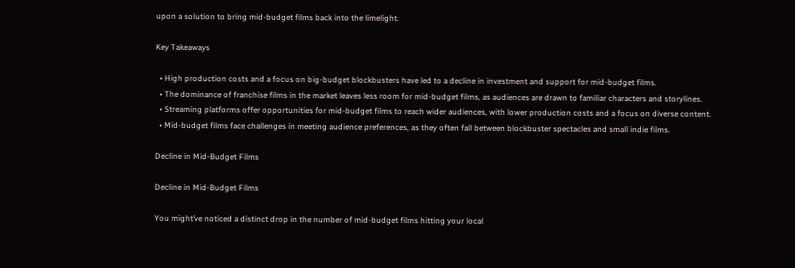upon a solution to bring mid-budget films back into the limelight.

Key Takeaways

  • High production costs and a focus on big-budget blockbusters have led to a decline in investment and support for mid-budget films.
  • The dominance of franchise films in the market leaves less room for mid-budget films, as audiences are drawn to familiar characters and storylines.
  • Streaming platforms offer opportunities for mid-budget films to reach wider audiences, with lower production costs and a focus on diverse content.
  • Mid-budget films face challenges in meeting audience preferences, as they often fall between blockbuster spectacles and small indie films.

Decline in Mid-Budget Films

Decline in Mid-Budget Films

You might’ve noticed a distinct drop in the number of mid-budget films hitting your local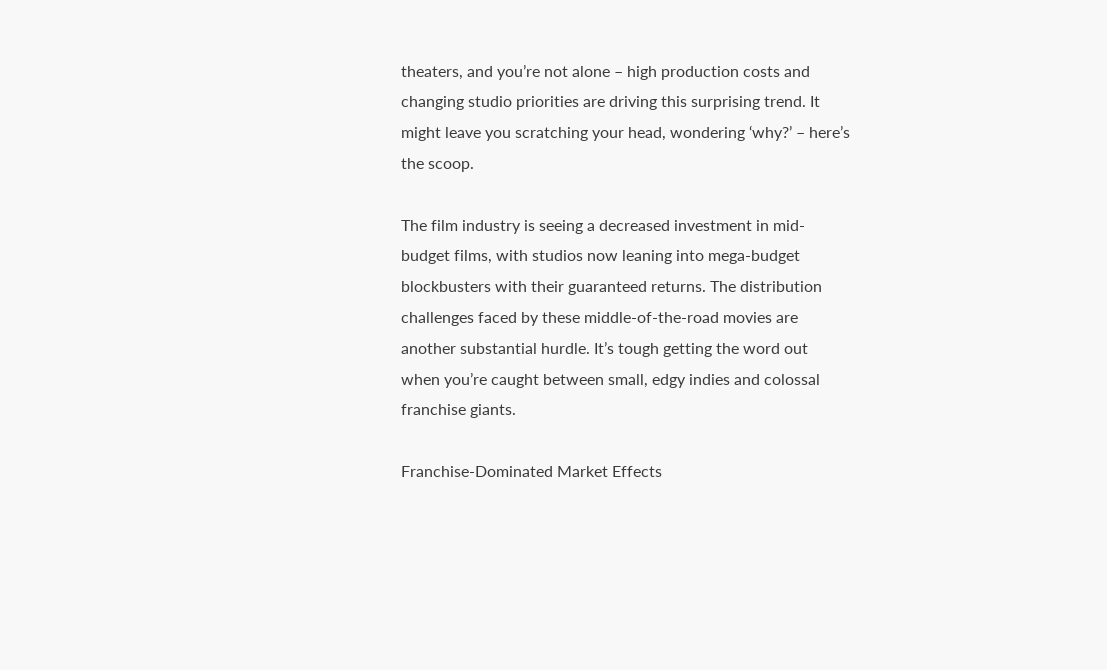theaters, and you’re not alone – high production costs and changing studio priorities are driving this surprising trend. It might leave you scratching your head, wondering ‘why?’ – here’s the scoop.

The film industry is seeing a decreased investment in mid-budget films, with studios now leaning into mega-budget blockbusters with their guaranteed returns. The distribution challenges faced by these middle-of-the-road movies are another substantial hurdle. It’s tough getting the word out when you’re caught between small, edgy indies and colossal franchise giants.

Franchise-Dominated Market Effects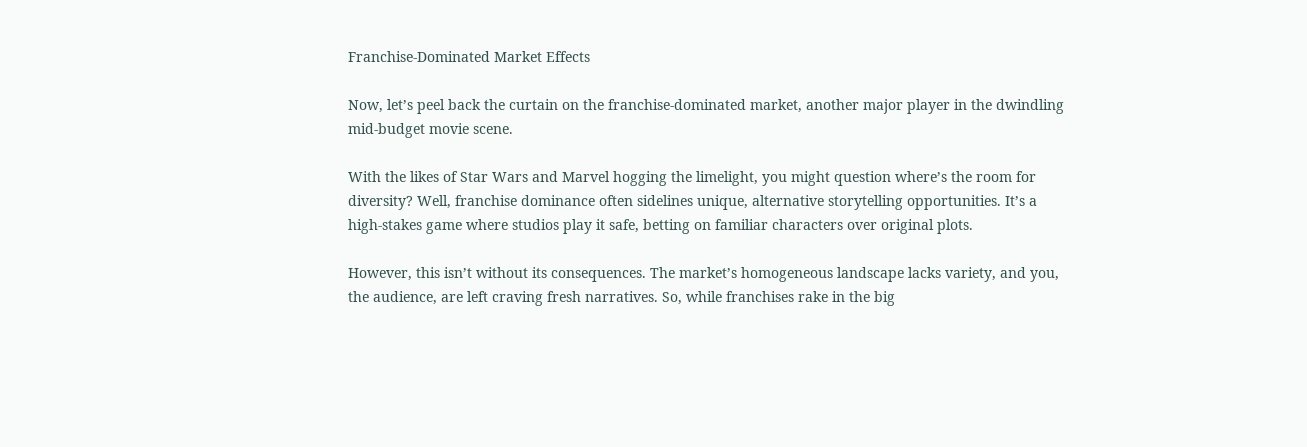Franchise-Dominated Market Effects

Now, let’s peel back the curtain on the franchise-dominated market, another major player in the dwindling mid-budget movie scene.

With the likes of Star Wars and Marvel hogging the limelight, you might question where’s the room for diversity? Well, franchise dominance often sidelines unique, alternative storytelling opportunities. It’s a high-stakes game where studios play it safe, betting on familiar characters over original plots.

However, this isn’t without its consequences. The market’s homogeneous landscape lacks variety, and you, the audience, are left craving fresh narratives. So, while franchises rake in the big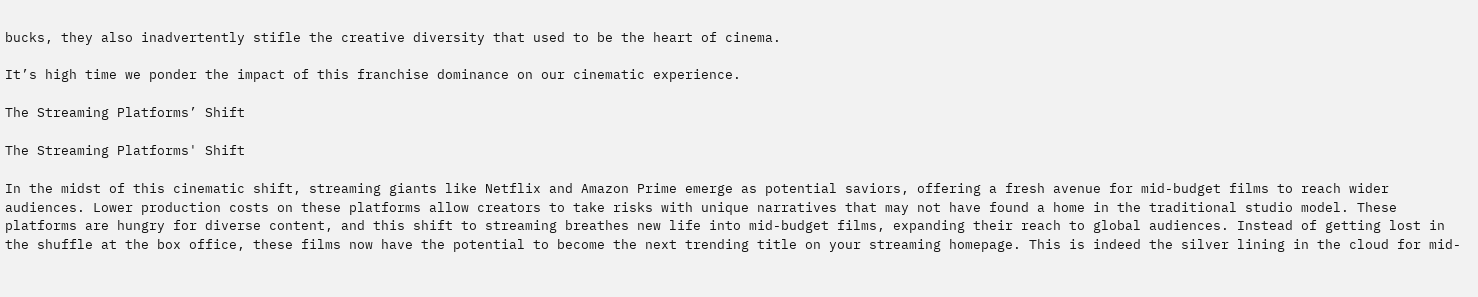bucks, they also inadvertently stifle the creative diversity that used to be the heart of cinema.

It’s high time we ponder the impact of this franchise dominance on our cinematic experience.

The Streaming Platforms’ Shift

The Streaming Platforms' Shift

In the midst of this cinematic shift, streaming giants like Netflix and Amazon Prime emerge as potential saviors, offering a fresh avenue for mid-budget films to reach wider audiences. Lower production costs on these platforms allow creators to take risks with unique narratives that may not have found a home in the traditional studio model. These platforms are hungry for diverse content, and this shift to streaming breathes new life into mid-budget films, expanding their reach to global audiences. Instead of getting lost in the shuffle at the box office, these films now have the potential to become the next trending title on your streaming homepage. This is indeed the silver lining in the cloud for mid-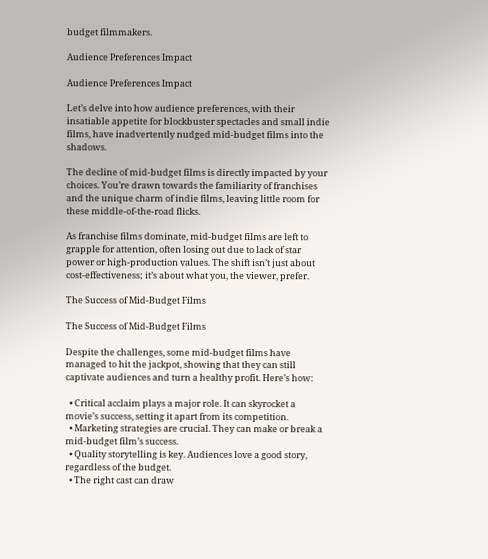budget filmmakers.

Audience Preferences Impact

Audience Preferences Impact

Let’s delve into how audience preferences, with their insatiable appetite for blockbuster spectacles and small indie films, have inadvertently nudged mid-budget films into the shadows.

The decline of mid-budget films is directly impacted by your choices. You’re drawn towards the familiarity of franchises and the unique charm of indie films, leaving little room for these middle-of-the-road flicks.

As franchise films dominate, mid-budget films are left to grapple for attention, often losing out due to lack of star power or high-production values. The shift isn’t just about cost-effectiveness; it’s about what you, the viewer, prefer.

The Success of Mid-Budget Films

The Success of Mid-Budget Films

Despite the challenges, some mid-budget films have managed to hit the jackpot, showing that they can still captivate audiences and turn a healthy profit. Here’s how:

  • Critical acclaim plays a major role. It can skyrocket a movie’s success, setting it apart from its competition.
  • Marketing strategies are crucial. They can make or break a mid-budget film’s success.
  • Quality storytelling is key. Audiences love a good story, regardless of the budget.
  • The right cast can draw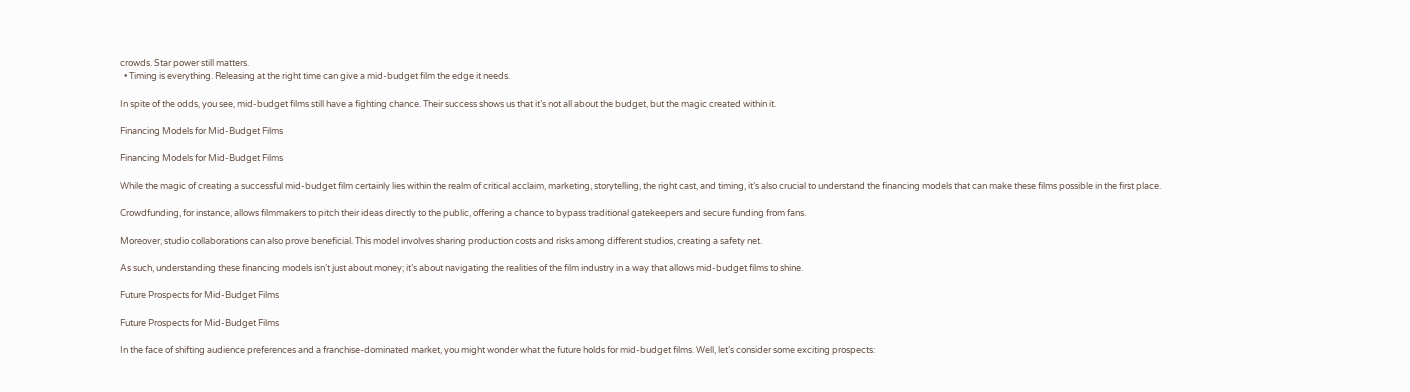crowds. Star power still matters.
  • Timing is everything. Releasing at the right time can give a mid-budget film the edge it needs.

In spite of the odds, you see, mid-budget films still have a fighting chance. Their success shows us that it’s not all about the budget, but the magic created within it.

Financing Models for Mid-Budget Films

Financing Models for Mid-Budget Films

While the magic of creating a successful mid-budget film certainly lies within the realm of critical acclaim, marketing, storytelling, the right cast, and timing, it’s also crucial to understand the financing models that can make these films possible in the first place.

Crowdfunding, for instance, allows filmmakers to pitch their ideas directly to the public, offering a chance to bypass traditional gatekeepers and secure funding from fans.

Moreover, studio collaborations can also prove beneficial. This model involves sharing production costs and risks among different studios, creating a safety net.

As such, understanding these financing models isn’t just about money; it’s about navigating the realities of the film industry in a way that allows mid-budget films to shine.

Future Prospects for Mid-Budget Films

Future Prospects for Mid-Budget Films

In the face of shifting audience preferences and a franchise-dominated market, you might wonder what the future holds for mid-budget films. Well, let’s consider some exciting prospects: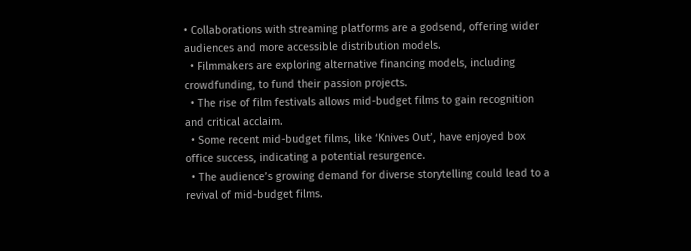• Collaborations with streaming platforms are a godsend, offering wider audiences and more accessible distribution models.
  • Filmmakers are exploring alternative financing models, including crowdfunding, to fund their passion projects.
  • The rise of film festivals allows mid-budget films to gain recognition and critical acclaim.
  • Some recent mid-budget films, like ‘Knives Out’, have enjoyed box office success, indicating a potential resurgence.
  • The audience’s growing demand for diverse storytelling could lead to a revival of mid-budget films.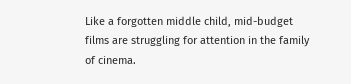Like a forgotten middle child, mid-budget films are struggling for attention in the family of cinema.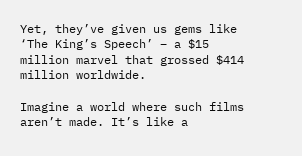Yet, they’ve given us gems like ‘The King’s Speech’ – a $15 million marvel that grossed $414 million worldwide.

Imagine a world where such films aren’t made. It’s like a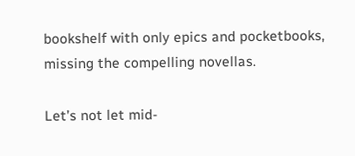bookshelf with only epics and pocketbooks, missing the compelling novellas.

Let’s not let mid-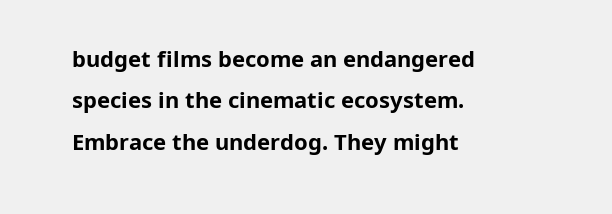budget films become an endangered species in the cinematic ecosystem. Embrace the underdog. They might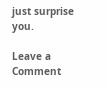just surprise you.

Leave a Comment